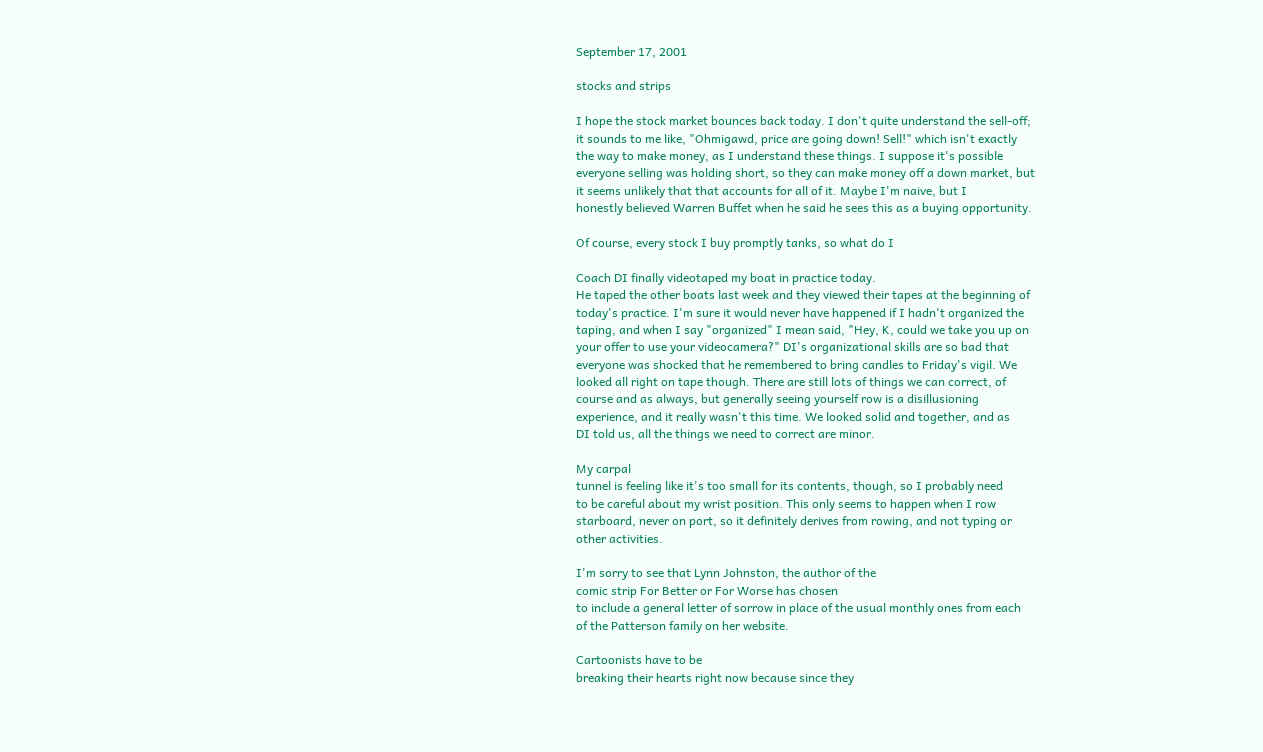September 17, 2001

stocks and strips

I hope the stock market bounces back today. I don't quite understand the sell-off;
it sounds to me like, "Ohmigawd, price are going down! Sell!" which isn't exactly
the way to make money, as I understand these things. I suppose it's possible
everyone selling was holding short, so they can make money off a down market, but
it seems unlikely that that accounts for all of it. Maybe I'm naive, but I
honestly believed Warren Buffet when he said he sees this as a buying opportunity.

Of course, every stock I buy promptly tanks, so what do I

Coach DI finally videotaped my boat in practice today.
He taped the other boats last week and they viewed their tapes at the beginning of
today's practice. I'm sure it would never have happened if I hadn't organized the
taping, and when I say "organized" I mean said, "Hey, K, could we take you up on
your offer to use your videocamera?" DI's organizational skills are so bad that
everyone was shocked that he remembered to bring candles to Friday's vigil. We
looked all right on tape though. There are still lots of things we can correct, of
course and as always, but generally seeing yourself row is a disillusioning
experience, and it really wasn't this time. We looked solid and together, and as
DI told us, all the things we need to correct are minor.

My carpal
tunnel is feeling like it's too small for its contents, though, so I probably need
to be careful about my wrist position. This only seems to happen when I row
starboard, never on port, so it definitely derives from rowing, and not typing or
other activities.

I'm sorry to see that Lynn Johnston, the author of the
comic strip For Better or For Worse has chosen
to include a general letter of sorrow in place of the usual monthly ones from each
of the Patterson family on her website.

Cartoonists have to be
breaking their hearts right now because since they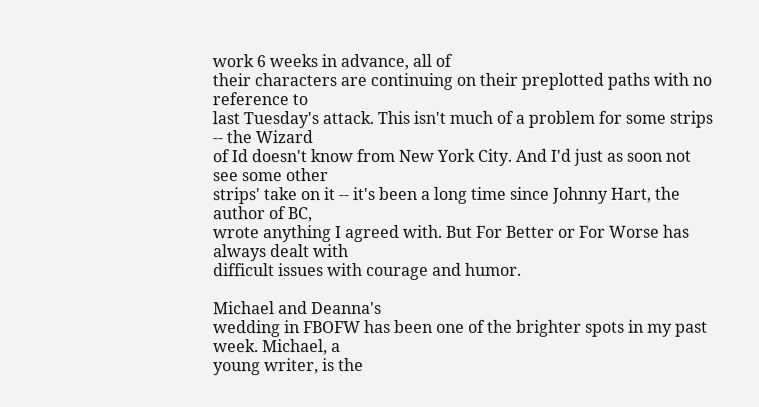work 6 weeks in advance, all of
their characters are continuing on their preplotted paths with no reference to
last Tuesday's attack. This isn't much of a problem for some strips -- the Wizard
of Id doesn't know from New York City. And I'd just as soon not see some other
strips' take on it -- it's been a long time since Johnny Hart, the author of BC,
wrote anything I agreed with. But For Better or For Worse has always dealt with
difficult issues with courage and humor.

Michael and Deanna's
wedding in FBOFW has been one of the brighter spots in my past week. Michael, a
young writer, is the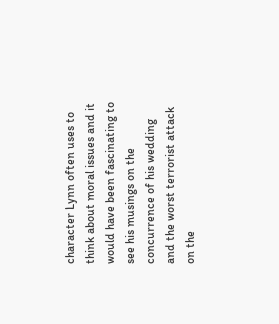character Lynn often uses to think about moral issues and it
would have been fascinating to see his musings on the concurrence of his wedding
and the worst terrorist attack on the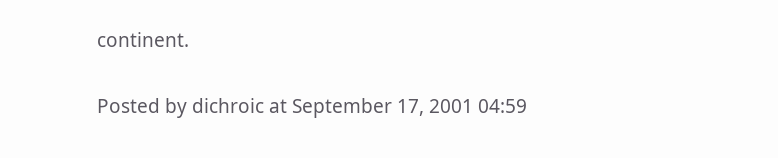continent.

Posted by dichroic at September 17, 2001 04:59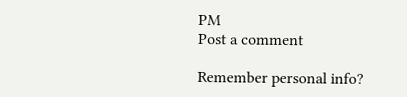PM
Post a comment

Remember personal info?